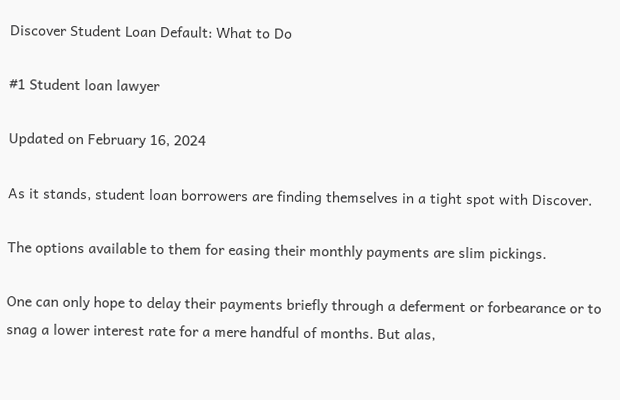Discover Student Loan Default: What to Do

#1 Student loan lawyer

Updated on February 16, 2024

As it stands, student loan borrowers are finding themselves in a tight spot with Discover.

The options available to them for easing their monthly payments are slim pickings.

One can only hope to delay their payments briefly through a deferment or forbearance or to snag a lower interest rate for a mere handful of months. But alas,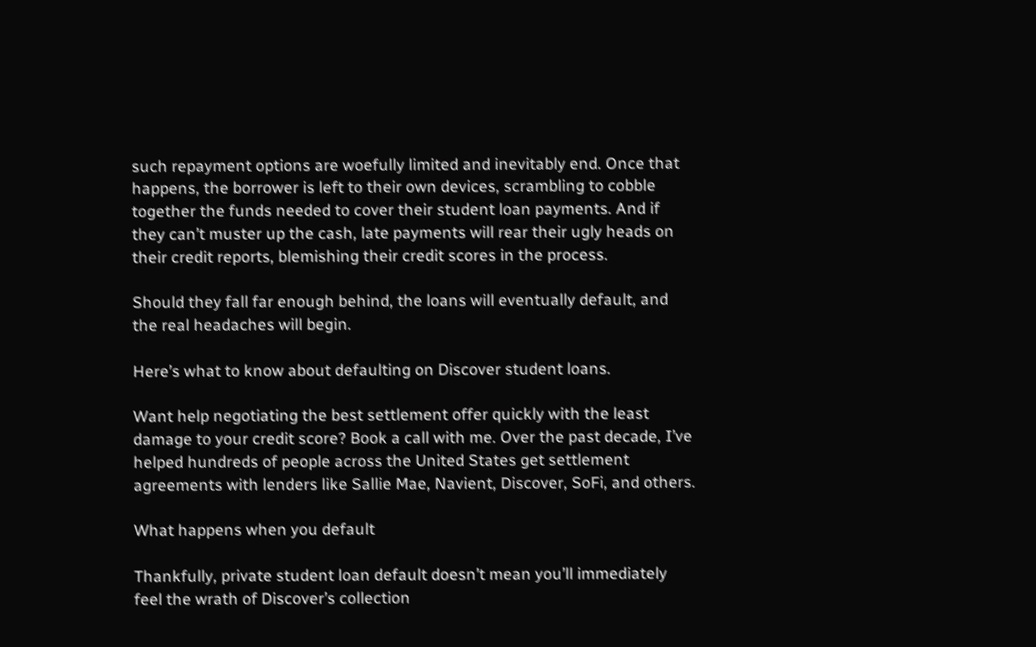such repayment options are woefully limited and inevitably end. Once that happens, the borrower is left to their own devices, scrambling to cobble together the funds needed to cover their student loan payments. And if they can’t muster up the cash, late payments will rear their ugly heads on their credit reports, blemishing their credit scores in the process.

Should they fall far enough behind, the loans will eventually default, and the real headaches will begin.

Here’s what to know about defaulting on Discover student loans.

Want help negotiating the best settlement offer quickly with the least damage to your credit score? Book a call with me. Over the past decade, I’ve helped hundreds of people across the United States get settlement agreements with lenders like Sallie Mae, Navient, Discover, SoFi, and others.

What happens when you default

Thankfully, private student loan default doesn’t mean you’ll immediately feel the wrath of Discover’s collection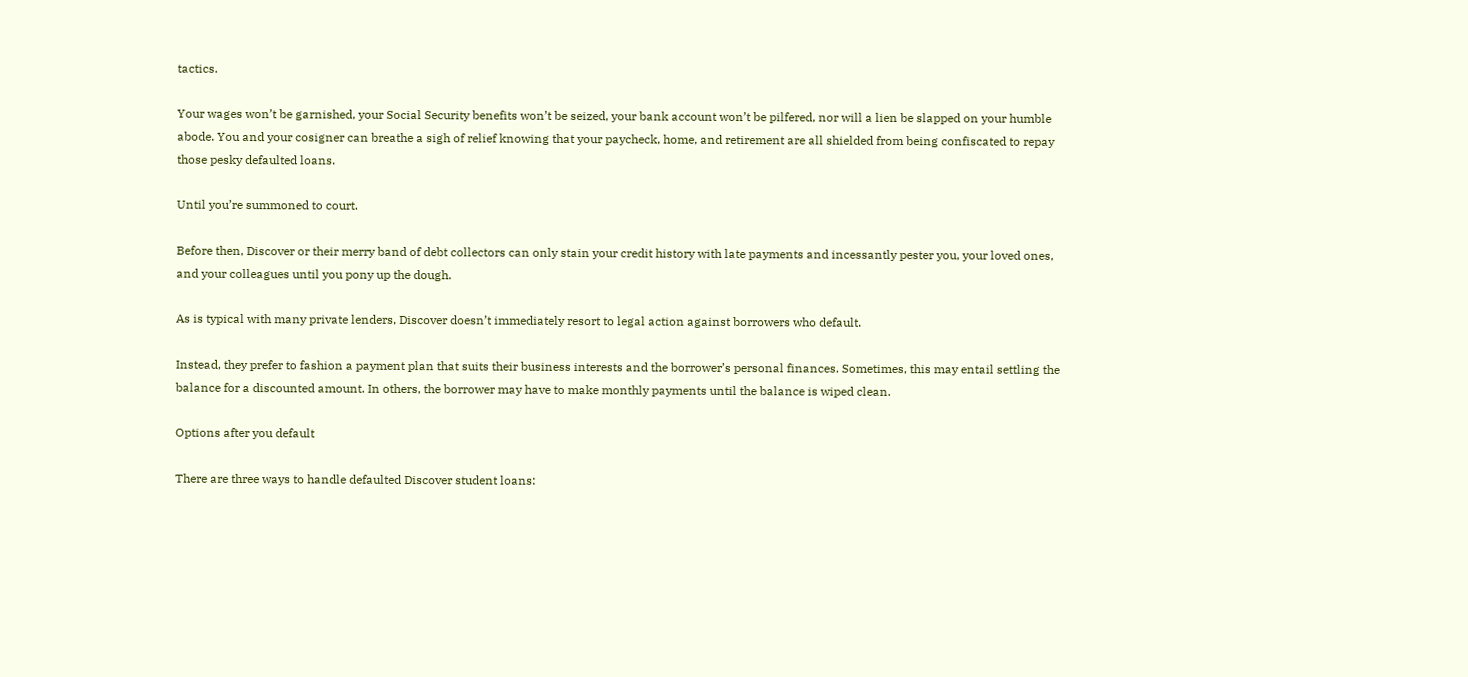tactics.

Your wages won’t be garnished, your Social Security benefits won’t be seized, your bank account won’t be pilfered, nor will a lien be slapped on your humble abode. You and your cosigner can breathe a sigh of relief knowing that your paycheck, home, and retirement are all shielded from being confiscated to repay those pesky defaulted loans.

Until you’re summoned to court.

Before then, Discover or their merry band of debt collectors can only stain your credit history with late payments and incessantly pester you, your loved ones, and your colleagues until you pony up the dough.

As is typical with many private lenders, Discover doesn’t immediately resort to legal action against borrowers who default.

Instead, they prefer to fashion a payment plan that suits their business interests and the borrower’s personal finances. Sometimes, this may entail settling the balance for a discounted amount. In others, the borrower may have to make monthly payments until the balance is wiped clean.

Options after you default

There are three ways to handle defaulted Discover student loans: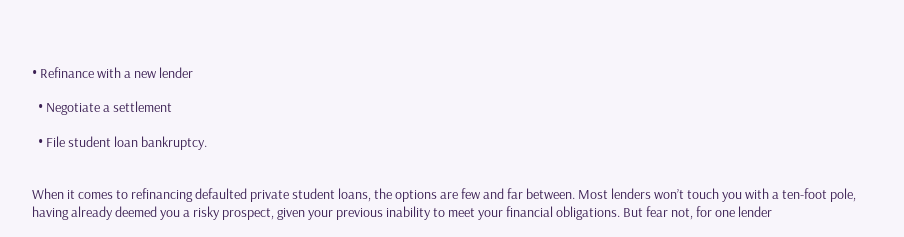• Refinance with a new lender

  • Negotiate a settlement

  • File student loan bankruptcy.


When it comes to refinancing defaulted private student loans, the options are few and far between. Most lenders won’t touch you with a ten-foot pole, having already deemed you a risky prospect, given your previous inability to meet your financial obligations. But fear not, for one lender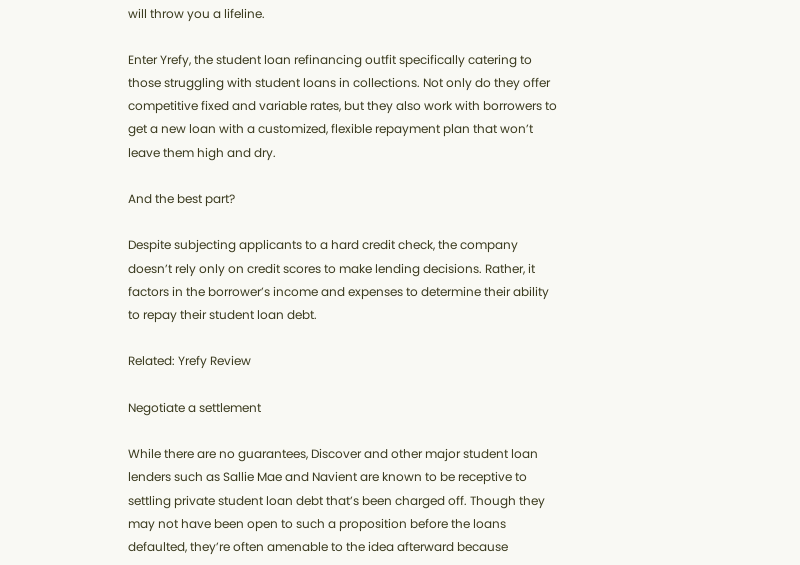will throw you a lifeline.

Enter Yrefy, the student loan refinancing outfit specifically catering to those struggling with student loans in collections. Not only do they offer competitive fixed and variable rates, but they also work with borrowers to get a new loan with a customized, flexible repayment plan that won’t leave them high and dry.

And the best part?

Despite subjecting applicants to a hard credit check, the company doesn’t rely only on credit scores to make lending decisions. Rather, it factors in the borrower’s income and expenses to determine their ability to repay their student loan debt.

Related: Yrefy Review

Negotiate a settlement

While there are no guarantees, Discover and other major student loan lenders such as Sallie Mae and Navient are known to be receptive to settling private student loan debt that’s been charged off. Though they may not have been open to such a proposition before the loans defaulted, they’re often amenable to the idea afterward because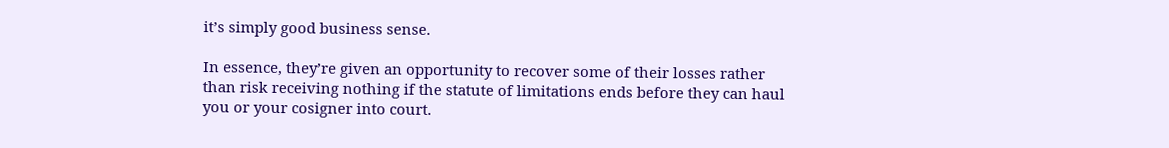it’s simply good business sense.

In essence, they’re given an opportunity to recover some of their losses rather than risk receiving nothing if the statute of limitations ends before they can haul you or your cosigner into court.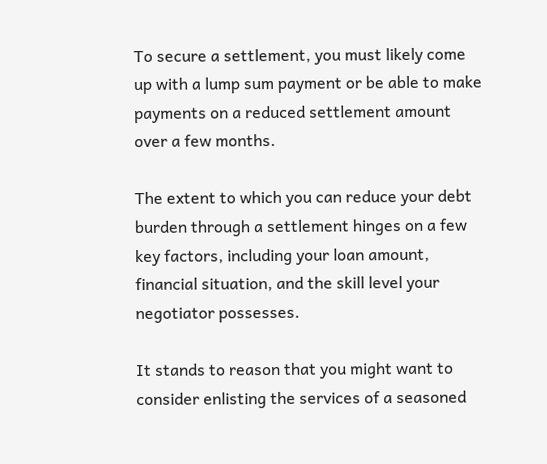To secure a settlement, you must likely come up with a lump sum payment or be able to make payments on a reduced settlement amount over a few months.

The extent to which you can reduce your debt burden through a settlement hinges on a few key factors, including your loan amount, financial situation, and the skill level your negotiator possesses.

It stands to reason that you might want to consider enlisting the services of a seasoned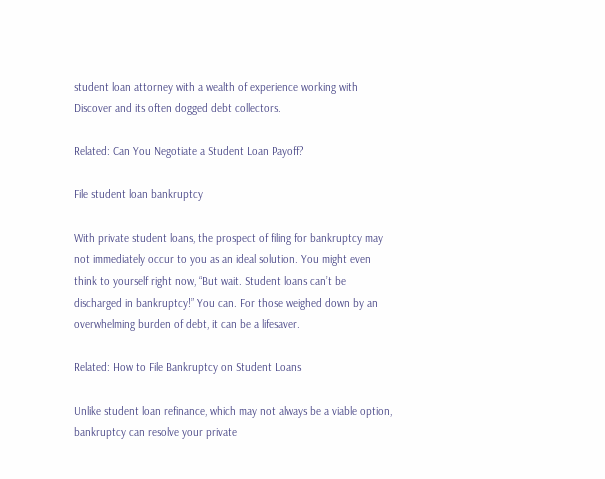student loan attorney with a wealth of experience working with Discover and its often dogged debt collectors.

Related: Can You Negotiate a Student Loan Payoff?

File student loan bankruptcy

With private student loans, the prospect of filing for bankruptcy may not immediately occur to you as an ideal solution. You might even think to yourself right now, “But wait. Student loans can’t be discharged in bankruptcy!” You can. For those weighed down by an overwhelming burden of debt, it can be a lifesaver.

Related: How to File Bankruptcy on Student Loans

Unlike student loan refinance, which may not always be a viable option, bankruptcy can resolve your private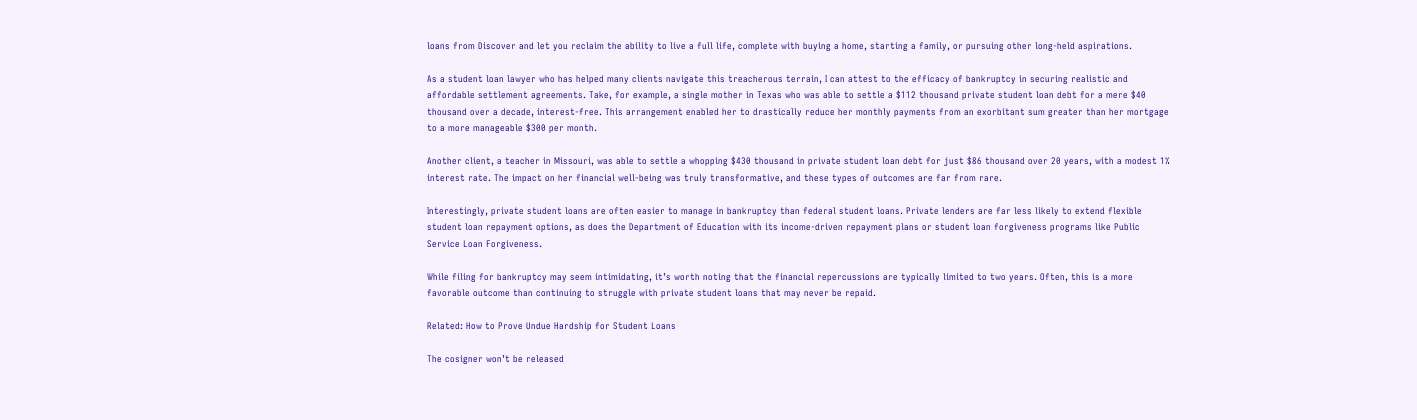loans from Discover and let you reclaim the ability to live a full life, complete with buying a home, starting a family, or pursuing other long-held aspirations.

As a student loan lawyer who has helped many clients navigate this treacherous terrain, I can attest to the efficacy of bankruptcy in securing realistic and affordable settlement agreements. Take, for example, a single mother in Texas who was able to settle a $112 thousand private student loan debt for a mere $40 thousand over a decade, interest-free. This arrangement enabled her to drastically reduce her monthly payments from an exorbitant sum greater than her mortgage to a more manageable $300 per month.

Another client, a teacher in Missouri, was able to settle a whopping $430 thousand in private student loan debt for just $86 thousand over 20 years, with a modest 1% interest rate. The impact on her financial well-being was truly transformative, and these types of outcomes are far from rare.

Interestingly, private student loans are often easier to manage in bankruptcy than federal student loans. Private lenders are far less likely to extend flexible student loan repayment options, as does the Department of Education with its income-driven repayment plans or student loan forgiveness programs like Public Service Loan Forgiveness.

While filing for bankruptcy may seem intimidating, it’s worth noting that the financial repercussions are typically limited to two years. Often, this is a more favorable outcome than continuing to struggle with private student loans that may never be repaid.

Related: How to Prove Undue Hardship for Student Loans

The cosigner won’t be released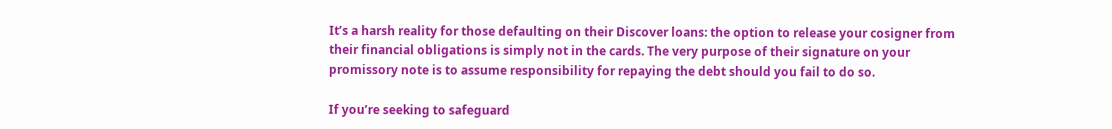It’s a harsh reality for those defaulting on their Discover loans: the option to release your cosigner from their financial obligations is simply not in the cards. The very purpose of their signature on your promissory note is to assume responsibility for repaying the debt should you fail to do so.

If you’re seeking to safeguard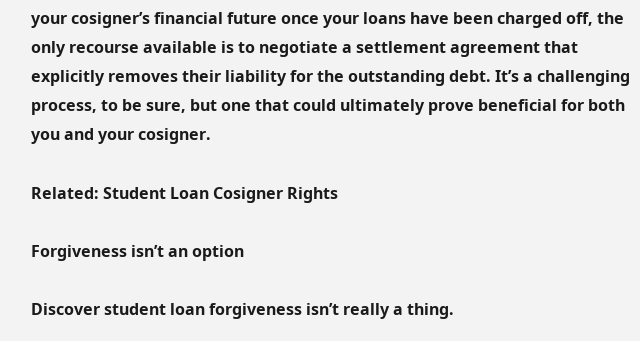your cosigner’s financial future once your loans have been charged off, the only recourse available is to negotiate a settlement agreement that explicitly removes their liability for the outstanding debt. It’s a challenging process, to be sure, but one that could ultimately prove beneficial for both you and your cosigner.

Related: Student Loan Cosigner Rights

Forgiveness isn’t an option

Discover student loan forgiveness isn’t really a thing.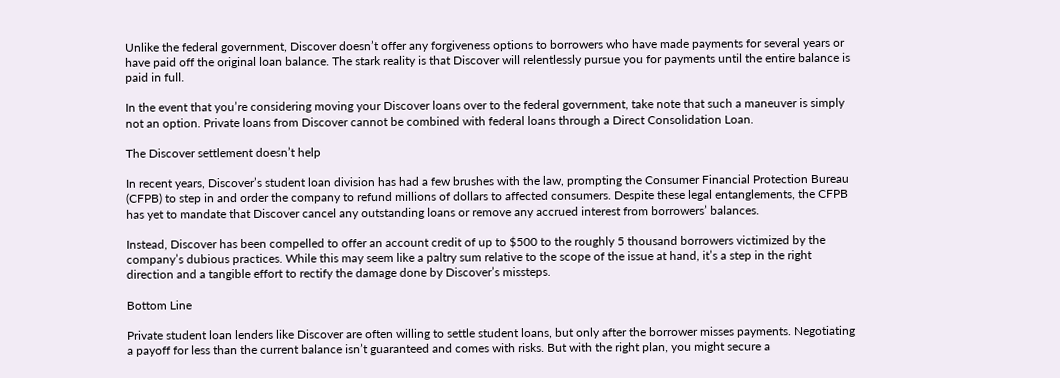Unlike the federal government, Discover doesn’t offer any forgiveness options to borrowers who have made payments for several years or have paid off the original loan balance. The stark reality is that Discover will relentlessly pursue you for payments until the entire balance is paid in full.

In the event that you’re considering moving your Discover loans over to the federal government, take note that such a maneuver is simply not an option. Private loans from Discover cannot be combined with federal loans through a Direct Consolidation Loan.

The Discover settlement doesn’t help

In recent years, Discover’s student loan division has had a few brushes with the law, prompting the Consumer Financial Protection Bureau (CFPB) to step in and order the company to refund millions of dollars to affected consumers. Despite these legal entanglements, the CFPB has yet to mandate that Discover cancel any outstanding loans or remove any accrued interest from borrowers’ balances.

Instead, Discover has been compelled to offer an account credit of up to $500 to the roughly 5 thousand borrowers victimized by the company’s dubious practices. While this may seem like a paltry sum relative to the scope of the issue at hand, it’s a step in the right direction and a tangible effort to rectify the damage done by Discover’s missteps.

Bottom Line

Private student loan lenders like Discover are often willing to settle student loans, but only after the borrower misses payments. Negotiating a payoff for less than the current balance isn’t guaranteed and comes with risks. But with the right plan, you might secure a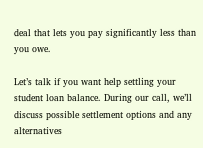deal that lets you pay significantly less than you owe.

Let’s talk if you want help settling your student loan balance. During our call, we’ll discuss possible settlement options and any alternatives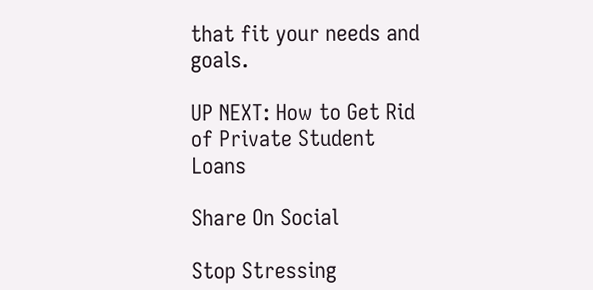that fit your needs and goals.

UP NEXT: How to Get Rid of Private Student Loans

Share On Social

Stop Stressing